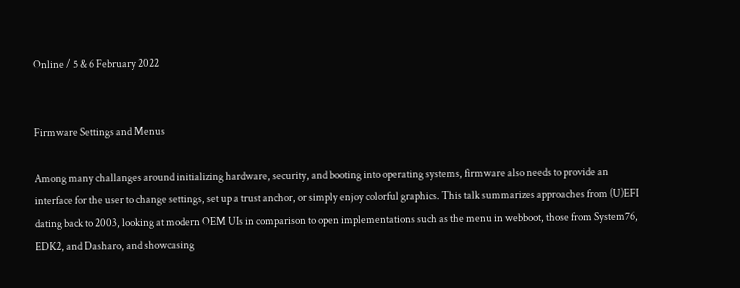Online / 5 & 6 February 2022


Firmware Settings and Menus

Among many challanges around initializing hardware, security, and booting into operating systems, firmware also needs to provide an interface for the user to change settings, set up a trust anchor, or simply enjoy colorful graphics. This talk summarizes approaches from (U)EFI dating back to 2003, looking at modern OEM UIs in comparison to open implementations such as the menu in webboot, those from System76, EDK2, and Dasharo, and showcasing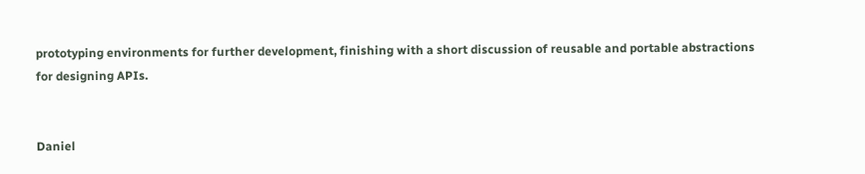prototyping environments for further development, finishing with a short discussion of reusable and portable abstractions for designing APIs.


Daniel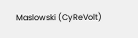Maslowski (CyReVolt)